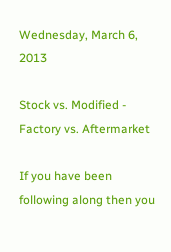Wednesday, March 6, 2013

Stock vs. Modified - Factory vs. Aftermarket

If you have been following along then you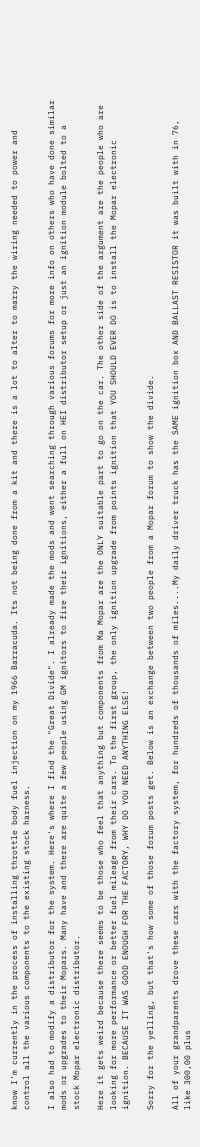know I'm currently in the process of installing throttle body fuel injection on my 1966 Barracuda. Its not being done from a kit and there is a lot to alter to marry the wiring needed to power and control all the various components to the existing stock harness.

I also had to modify a distributor for the system. Here's where I find the "Great Divide". I already made the mods and went searching through various forums for more info on others who have done similar mods or upgrades to their Mopars. Many have and there are quite a few people using GM ignitors to fire their ignitions, either a full on HEI distributor setup or just an ignition module bolted to a stock Mopar electronic distributor.

Here it gets weird because there seems to be those who feel that anything but components from Ma Mopar are the ONLY suitable part to go on the car. The other side of the argument are the people who are looking for more performance or better fuel mileage from their cars. To the first group, the only ignition upgrade from points ignition that YOU SHOULD EVER DO is to install the Mopar electronic ignition. BECAUSE IT WAS GOOD ENOUGH FOR THE FACTORY, WHY DO YOU NEED ANYTHING ELSE!

Sorry for the yelling, but that's how some of those forum posts get. Below is an exchange between two people from a Mopar forum to show the divide.

All of your grandparents drove these cars with the factory system, for hundreds of thousands of miles....My daily driver truck has the SAME ignition box AND BALLAST RESISTOR it was built with in 76, like 300,00 plus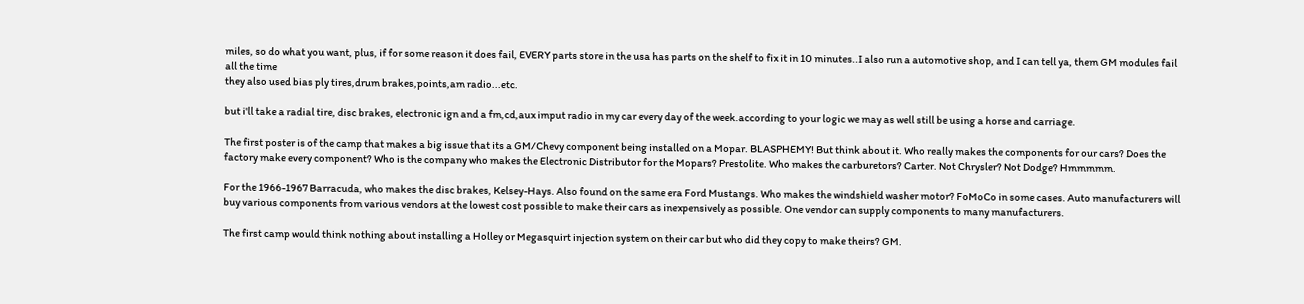miles, so do what you want, plus, if for some reason it does fail, EVERY parts store in the usa has parts on the shelf to fix it in 10 minutes..I also run a automotive shop, and I can tell ya, them GM modules fail all the time
they also used bias ply tires,drum brakes,points,am radio...etc.

but i'll take a radial tire, disc brakes, electronic ign and a fm,cd,aux imput radio in my car every day of the week.according to your logic we may as well still be using a horse and carriage.

The first poster is of the camp that makes a big issue that its a GM/Chevy component being installed on a Mopar. BLASPHEMY! But think about it. Who really makes the components for our cars? Does the factory make every component? Who is the company who makes the Electronic Distributor for the Mopars? Prestolite. Who makes the carburetors? Carter. Not Chrysler? Not Dodge? Hmmmmm.

For the 1966-1967 Barracuda, who makes the disc brakes, Kelsey-Hays. Also found on the same era Ford Mustangs. Who makes the windshield washer motor? FoMoCo in some cases. Auto manufacturers will buy various components from various vendors at the lowest cost possible to make their cars as inexpensively as possible. One vendor can supply components to many manufacturers.

The first camp would think nothing about installing a Holley or Megasquirt injection system on their car but who did they copy to make theirs? GM.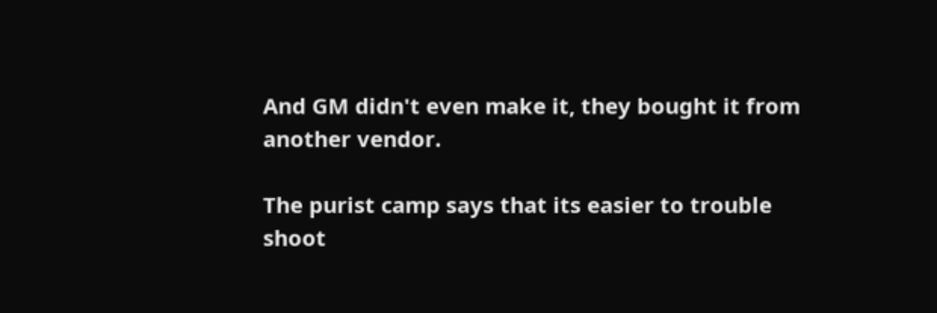And GM didn't even make it, they bought it from another vendor.

The purist camp says that its easier to trouble shoot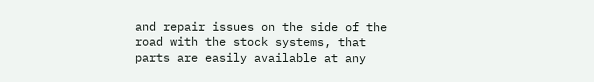and repair issues on the side of the road with the stock systems, that parts are easily available at any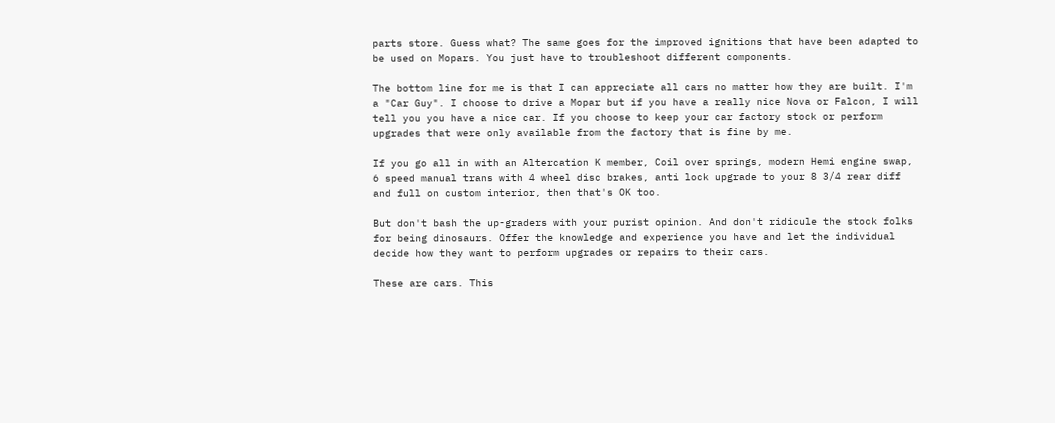parts store. Guess what? The same goes for the improved ignitions that have been adapted to be used on Mopars. You just have to troubleshoot different components.

The bottom line for me is that I can appreciate all cars no matter how they are built. I'm a "Car Guy". I choose to drive a Mopar but if you have a really nice Nova or Falcon, I will tell you you have a nice car. If you choose to keep your car factory stock or perform upgrades that were only available from the factory that is fine by me.

If you go all in with an Altercation K member, Coil over springs, modern Hemi engine swap, 6 speed manual trans with 4 wheel disc brakes, anti lock upgrade to your 8 3/4 rear diff and full on custom interior, then that's OK too.

But don't bash the up-graders with your purist opinion. And don't ridicule the stock folks for being dinosaurs. Offer the knowledge and experience you have and let the individual decide how they want to perform upgrades or repairs to their cars.

These are cars. This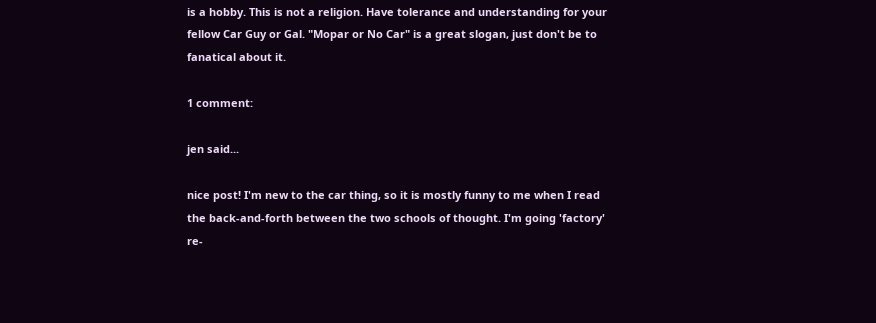is a hobby. This is not a religion. Have tolerance and understanding for your fellow Car Guy or Gal. "Mopar or No Car" is a great slogan, just don't be to fanatical about it.

1 comment:

jen said...

nice post! I'm new to the car thing, so it is mostly funny to me when I read the back-and-forth between the two schools of thought. I'm going 'factory' re-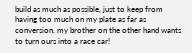build as much as possible, just to keep from having too much on my plate as far as conversion. my brother on the other hand wants to turn ours into a race car!